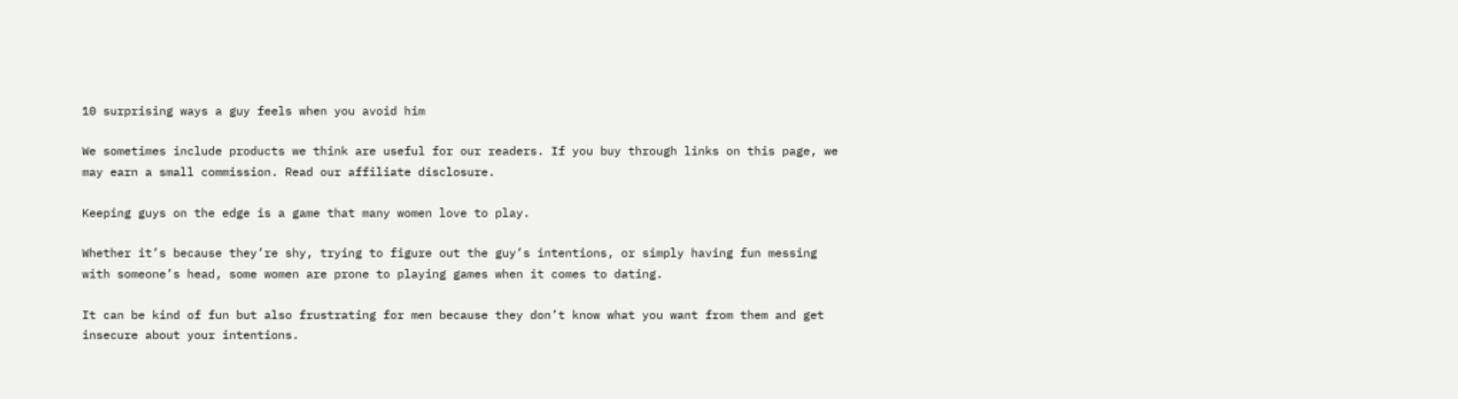10 surprising ways a guy feels when you avoid him

We sometimes include products we think are useful for our readers. If you buy through links on this page, we may earn a small commission. Read our affiliate disclosure.

Keeping guys on the edge is a game that many women love to play.

Whether it’s because they’re shy, trying to figure out the guy’s intentions, or simply having fun messing with someone’s head, some women are prone to playing games when it comes to dating.

It can be kind of fun but also frustrating for men because they don’t know what you want from them and get insecure about your intentions.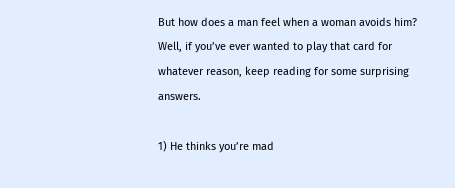But how does a man feel when a woman avoids him? Well, if you’ve ever wanted to play that card for whatever reason, keep reading for some surprising answers.

1) He thinks you’re mad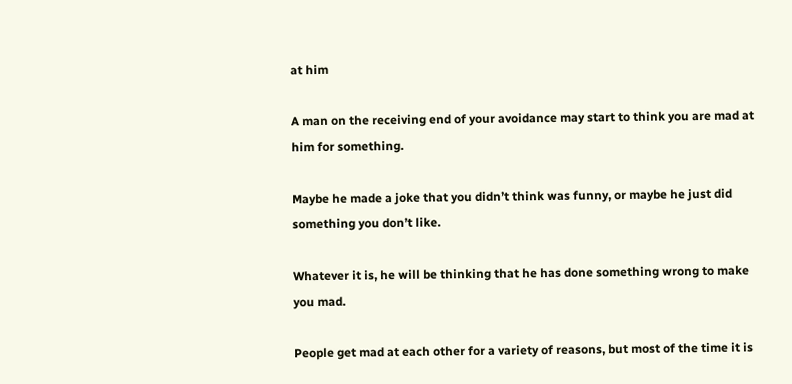at him

A man on the receiving end of your avoidance may start to think you are mad at him for something.

Maybe he made a joke that you didn’t think was funny, or maybe he just did something you don’t like.

Whatever it is, he will be thinking that he has done something wrong to make you mad.

People get mad at each other for a variety of reasons, but most of the time it is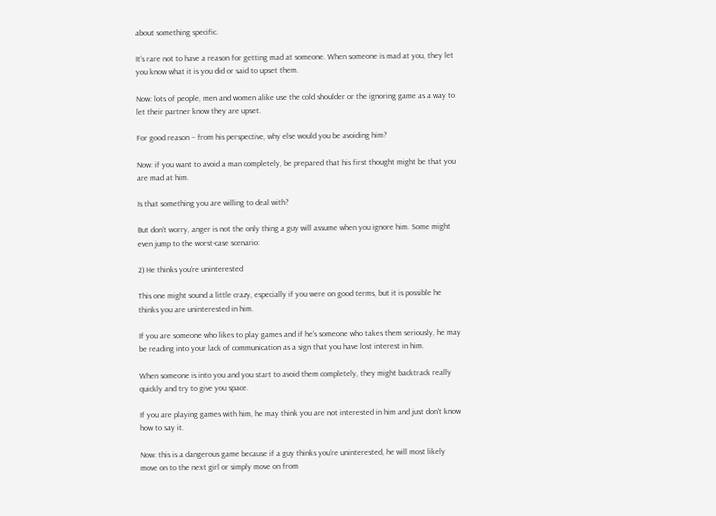about something specific.

It’s rare not to have a reason for getting mad at someone. When someone is mad at you, they let you know what it is you did or said to upset them.

Now: lots of people, men and women alike use the cold shoulder or the ignoring game as a way to let their partner know they are upset.

For good reason – from his perspective, why else would you be avoiding him?

Now: if you want to avoid a man completely, be prepared that his first thought might be that you are mad at him.

Is that something you are willing to deal with?

But don’t worry, anger is not the only thing a guy will assume when you ignore him. Some might even jump to the worst-case scenario:

2) He thinks you’re uninterested

This one might sound a little crazy, especially if you were on good terms, but it is possible he thinks you are uninterested in him.

If you are someone who likes to play games and if he’s someone who takes them seriously, he may be reading into your lack of communication as a sign that you have lost interest in him.

When someone is into you and you start to avoid them completely, they might backtrack really quickly and try to give you space.

If you are playing games with him, he may think you are not interested in him and just don’t know how to say it.

Now: this is a dangerous game because if a guy thinks you’re uninterested, he will most likely move on to the next girl or simply move on from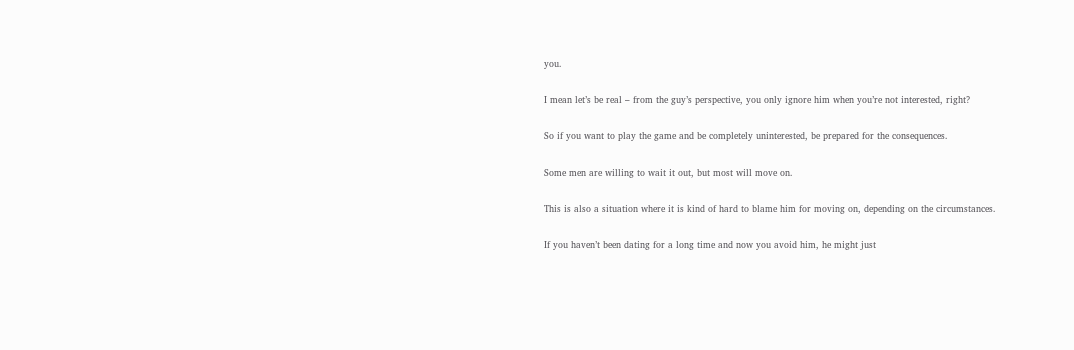you.

I mean let’s be real – from the guy’s perspective, you only ignore him when you’re not interested, right?

So if you want to play the game and be completely uninterested, be prepared for the consequences.

Some men are willing to wait it out, but most will move on.

This is also a situation where it is kind of hard to blame him for moving on, depending on the circumstances.

If you haven’t been dating for a long time and now you avoid him, he might just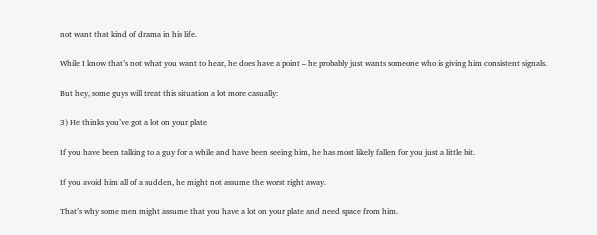not want that kind of drama in his life.

While I know that’s not what you want to hear, he does have a point – he probably just wants someone who is giving him consistent signals.

But hey, some guys will treat this situation a lot more casually:

3) He thinks you’ve got a lot on your plate

If you have been talking to a guy for a while and have been seeing him, he has most likely fallen for you just a little bit.

If you avoid him all of a sudden, he might not assume the worst right away.

That’s why some men might assume that you have a lot on your plate and need space from him.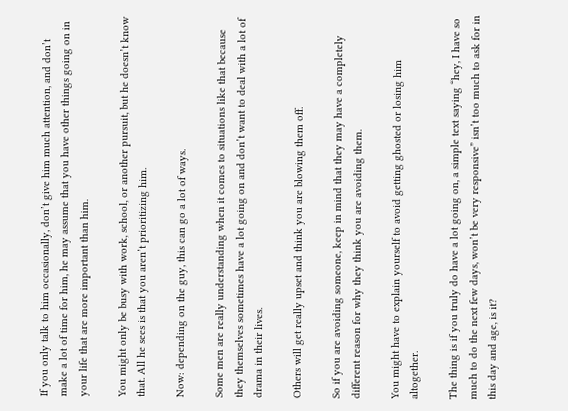If you only talk to him occasionally, don’t give him much attention, and don’t make a lot of time for him, he may assume that you have other things going on in your life that are more important than him.

You might only be busy with work, school, or another pursuit, but he doesn’t know that. All he sees is that you aren’t prioritizing him.

Now: depending on the guy, this can go a lot of ways.

Some men are really understanding when it comes to situations like that because they themselves sometimes have a lot going on and don’t want to deal with a lot of drama in their lives.

Others will get really upset and think you are blowing them off.

So if you are avoiding someone, keep in mind that they may have a completely different reason for why they think you are avoiding them.

You might have to explain yourself to avoid getting ghosted or losing him altogether.

The thing is if you truly do have a lot going on, a simple text saying “hey, I have so much to do the next few days, won’t be very responsive” isn’t too much to ask for in this day and age, is it?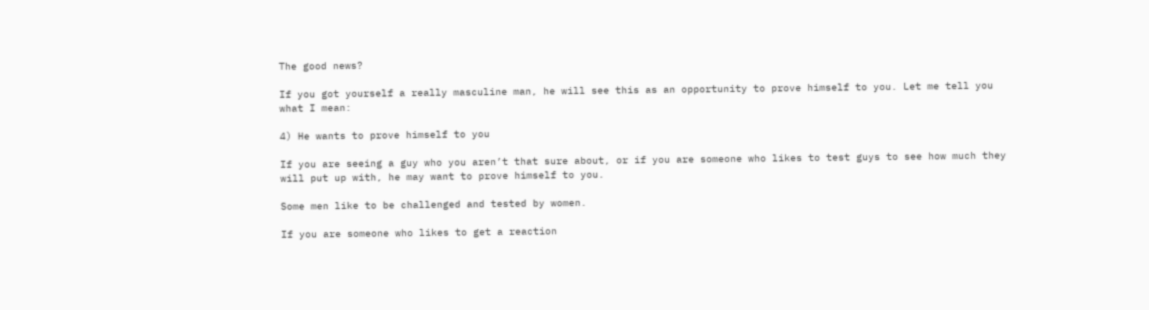The good news?

If you got yourself a really masculine man, he will see this as an opportunity to prove himself to you. Let me tell you what I mean:

4) He wants to prove himself to you

If you are seeing a guy who you aren’t that sure about, or if you are someone who likes to test guys to see how much they will put up with, he may want to prove himself to you.

Some men like to be challenged and tested by women.

If you are someone who likes to get a reaction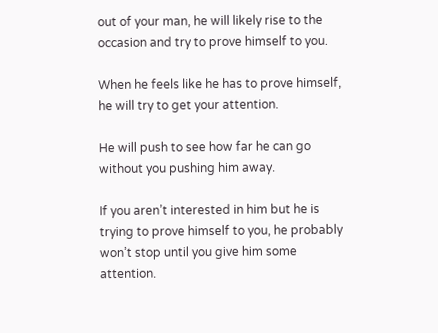out of your man, he will likely rise to the occasion and try to prove himself to you.

When he feels like he has to prove himself, he will try to get your attention.

He will push to see how far he can go without you pushing him away.

If you aren’t interested in him but he is trying to prove himself to you, he probably won’t stop until you give him some attention.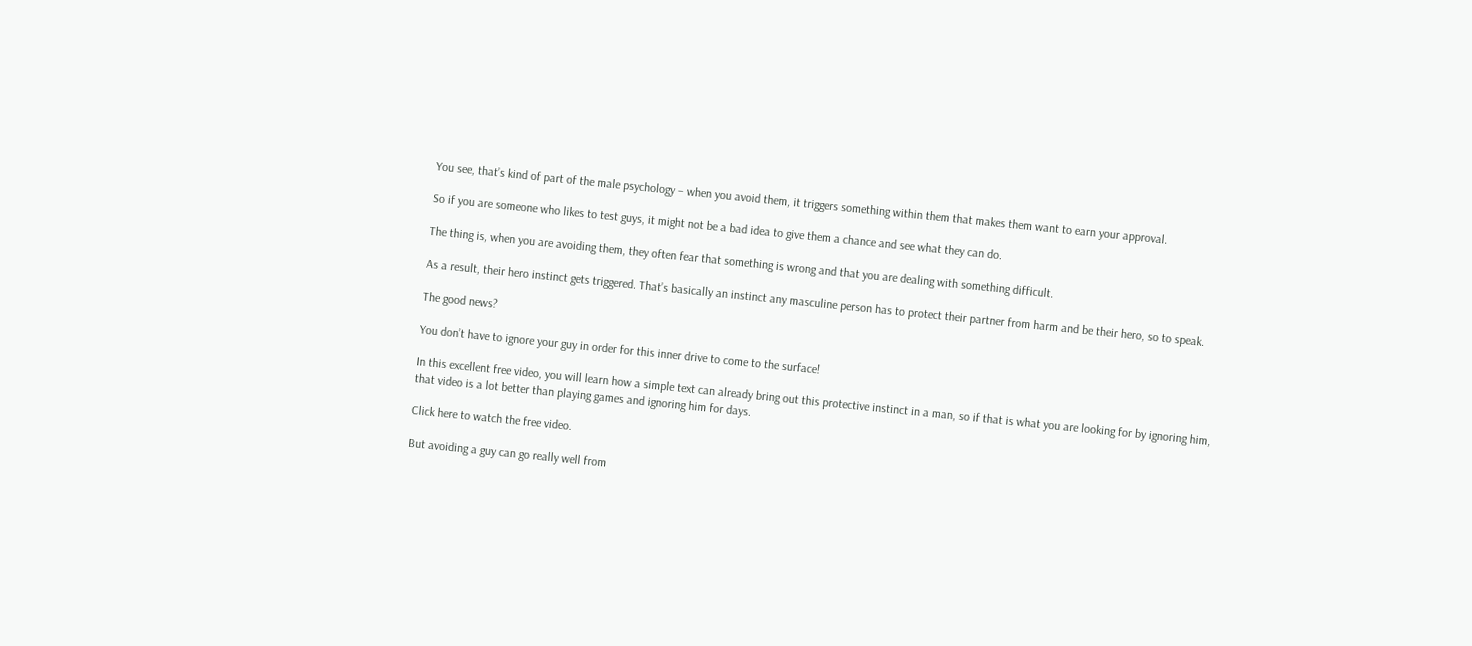You see, that’s kind of part of the male psychology – when you avoid them, it triggers something within them that makes them want to earn your approval.

So if you are someone who likes to test guys, it might not be a bad idea to give them a chance and see what they can do.

The thing is, when you are avoiding them, they often fear that something is wrong and that you are dealing with something difficult.

As a result, their hero instinct gets triggered. That’s basically an instinct any masculine person has to protect their partner from harm and be their hero, so to speak.

The good news?

You don’t have to ignore your guy in order for this inner drive to come to the surface!

In this excellent free video, you will learn how a simple text can already bring out this protective instinct in a man, so if that is what you are looking for by ignoring him, that video is a lot better than playing games and ignoring him for days.

Click here to watch the free video.

But avoiding a guy can go really well from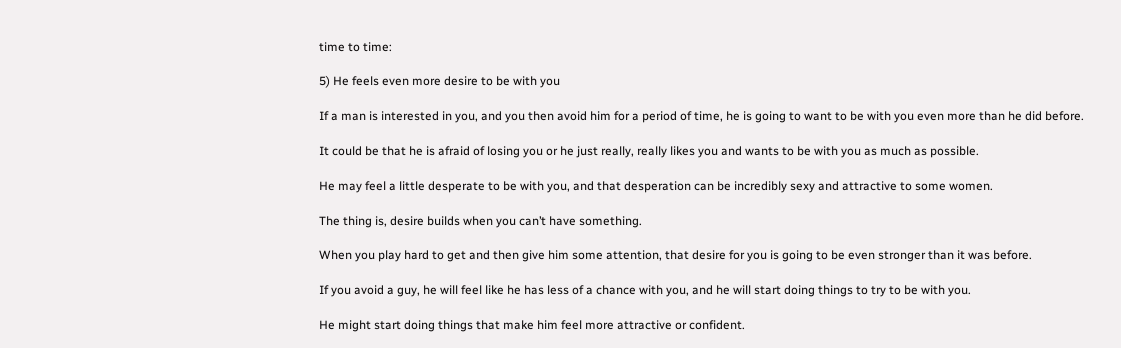time to time:

5) He feels even more desire to be with you

If a man is interested in you, and you then avoid him for a period of time, he is going to want to be with you even more than he did before.

It could be that he is afraid of losing you or he just really, really likes you and wants to be with you as much as possible.

He may feel a little desperate to be with you, and that desperation can be incredibly sexy and attractive to some women.

The thing is, desire builds when you can’t have something.

When you play hard to get and then give him some attention, that desire for you is going to be even stronger than it was before.

If you avoid a guy, he will feel like he has less of a chance with you, and he will start doing things to try to be with you.

He might start doing things that make him feel more attractive or confident.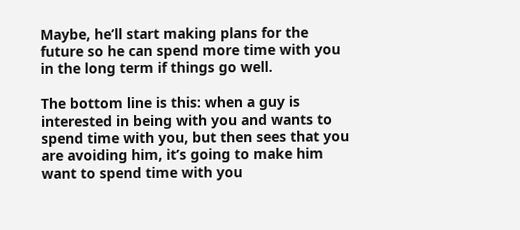Maybe, he’ll start making plans for the future so he can spend more time with you in the long term if things go well.

The bottom line is this: when a guy is interested in being with you and wants to spend time with you, but then sees that you are avoiding him, it’s going to make him want to spend time with you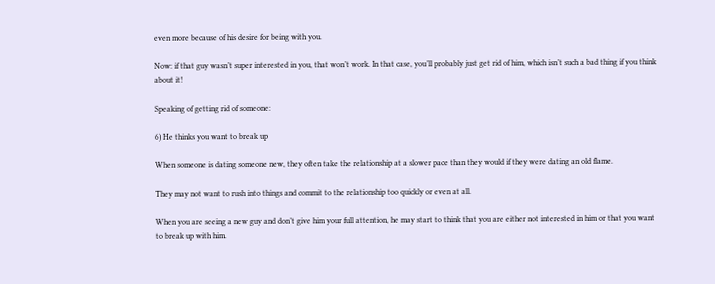even more because of his desire for being with you.

Now: if that guy wasn’t super interested in you, that won’t work. In that case, you’ll probably just get rid of him, which isn’t such a bad thing if you think about it!

Speaking of getting rid of someone:

6) He thinks you want to break up

When someone is dating someone new, they often take the relationship at a slower pace than they would if they were dating an old flame.

They may not want to rush into things and commit to the relationship too quickly or even at all.

When you are seeing a new guy and don’t give him your full attention, he may start to think that you are either not interested in him or that you want to break up with him.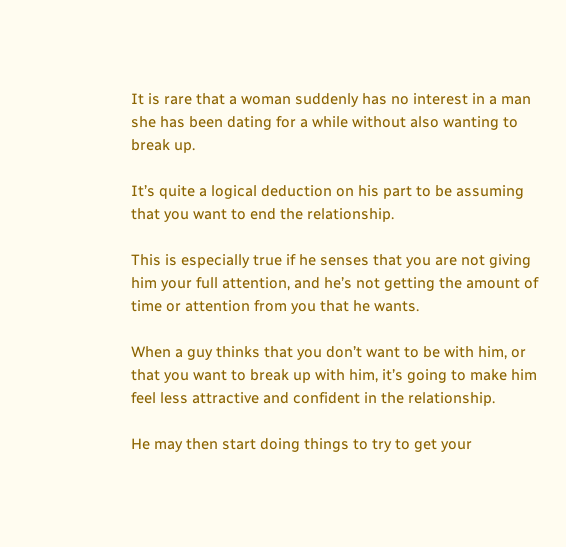It is rare that a woman suddenly has no interest in a man she has been dating for a while without also wanting to break up.

It’s quite a logical deduction on his part to be assuming that you want to end the relationship.

This is especially true if he senses that you are not giving him your full attention, and he’s not getting the amount of time or attention from you that he wants.

When a guy thinks that you don’t want to be with him, or that you want to break up with him, it’s going to make him feel less attractive and confident in the relationship.

He may then start doing things to try to get your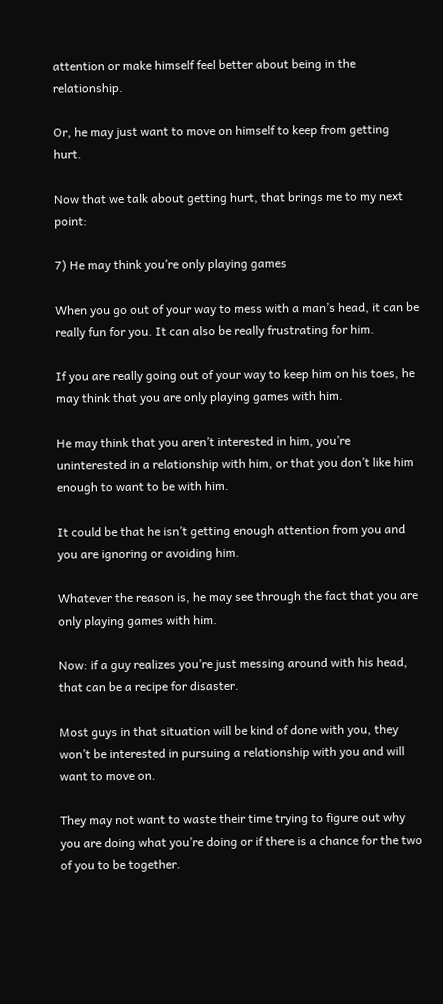attention or make himself feel better about being in the relationship.

Or, he may just want to move on himself to keep from getting hurt.

Now that we talk about getting hurt, that brings me to my next point:

7) He may think you’re only playing games

When you go out of your way to mess with a man’s head, it can be really fun for you. It can also be really frustrating for him.

If you are really going out of your way to keep him on his toes, he may think that you are only playing games with him.

He may think that you aren’t interested in him, you’re uninterested in a relationship with him, or that you don’t like him enough to want to be with him.

It could be that he isn’t getting enough attention from you and you are ignoring or avoiding him.

Whatever the reason is, he may see through the fact that you are only playing games with him.

Now: if a guy realizes you’re just messing around with his head, that can be a recipe for disaster.

Most guys in that situation will be kind of done with you, they won’t be interested in pursuing a relationship with you and will want to move on.

They may not want to waste their time trying to figure out why you are doing what you’re doing or if there is a chance for the two of you to be together.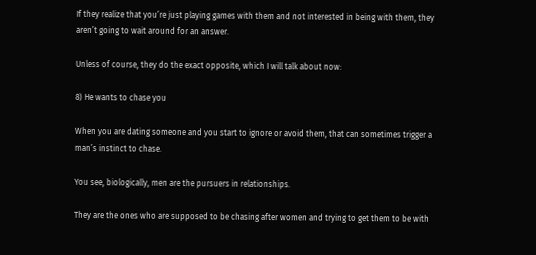If they realize that you’re just playing games with them and not interested in being with them, they aren’t going to wait around for an answer.

Unless of course, they do the exact opposite, which I will talk about now:

8) He wants to chase you

When you are dating someone and you start to ignore or avoid them, that can sometimes trigger a man’s instinct to chase.

You see, biologically, men are the pursuers in relationships.

They are the ones who are supposed to be chasing after women and trying to get them to be with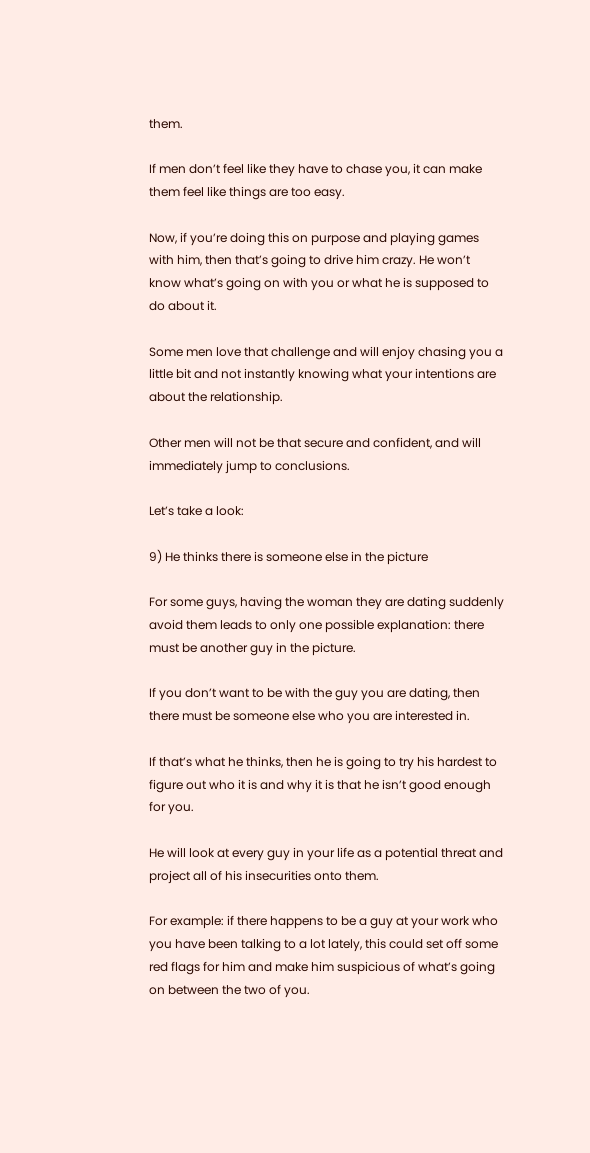them.

If men don’t feel like they have to chase you, it can make them feel like things are too easy.

Now, if you’re doing this on purpose and playing games with him, then that’s going to drive him crazy. He won’t know what’s going on with you or what he is supposed to do about it.

Some men love that challenge and will enjoy chasing you a little bit and not instantly knowing what your intentions are about the relationship.

Other men will not be that secure and confident, and will immediately jump to conclusions.

Let’s take a look:

9) He thinks there is someone else in the picture

For some guys, having the woman they are dating suddenly avoid them leads to only one possible explanation: there must be another guy in the picture.

If you don’t want to be with the guy you are dating, then there must be someone else who you are interested in.

If that’s what he thinks, then he is going to try his hardest to figure out who it is and why it is that he isn’t good enough for you.

He will look at every guy in your life as a potential threat and project all of his insecurities onto them.

For example: if there happens to be a guy at your work who you have been talking to a lot lately, this could set off some red flags for him and make him suspicious of what’s going on between the two of you.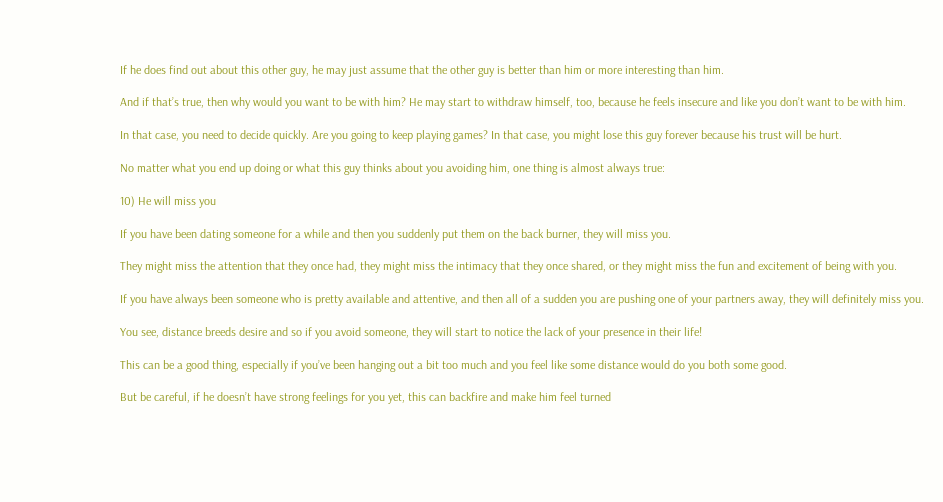If he does find out about this other guy, he may just assume that the other guy is better than him or more interesting than him.

And if that’s true, then why would you want to be with him? He may start to withdraw himself, too, because he feels insecure and like you don’t want to be with him.

In that case, you need to decide quickly. Are you going to keep playing games? In that case, you might lose this guy forever because his trust will be hurt.

No matter what you end up doing or what this guy thinks about you avoiding him, one thing is almost always true:

10) He will miss you

If you have been dating someone for a while and then you suddenly put them on the back burner, they will miss you.

They might miss the attention that they once had, they might miss the intimacy that they once shared, or they might miss the fun and excitement of being with you.

If you have always been someone who is pretty available and attentive, and then all of a sudden you are pushing one of your partners away, they will definitely miss you.

You see, distance breeds desire and so if you avoid someone, they will start to notice the lack of your presence in their life!

This can be a good thing, especially if you’ve been hanging out a bit too much and you feel like some distance would do you both some good.

But be careful, if he doesn’t have strong feelings for you yet, this can backfire and make him feel turned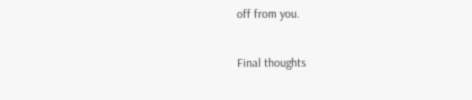off from you.

Final thoughts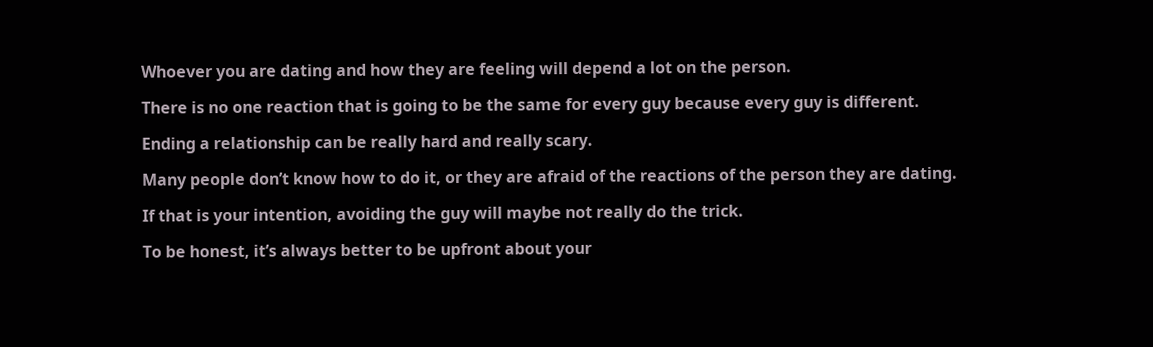Whoever you are dating and how they are feeling will depend a lot on the person.

There is no one reaction that is going to be the same for every guy because every guy is different.

Ending a relationship can be really hard and really scary.

Many people don’t know how to do it, or they are afraid of the reactions of the person they are dating.

If that is your intention, avoiding the guy will maybe not really do the trick.

To be honest, it’s always better to be upfront about your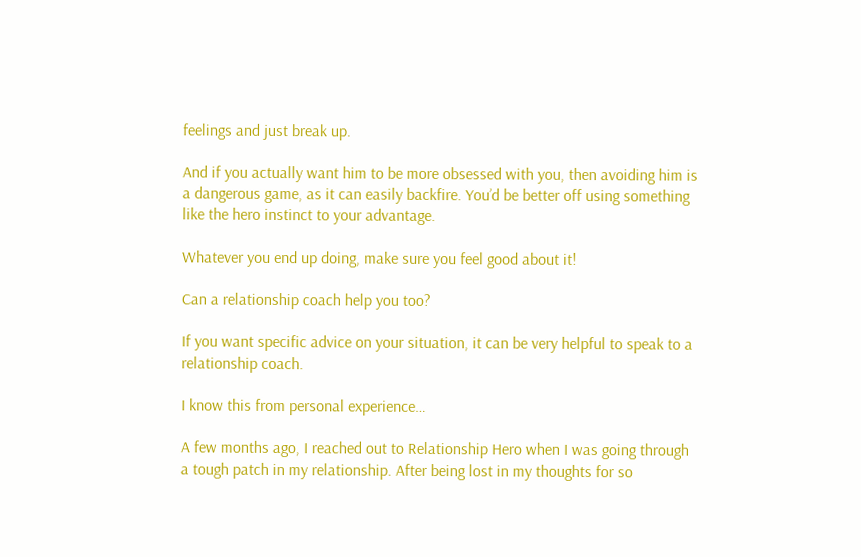feelings and just break up.

And if you actually want him to be more obsessed with you, then avoiding him is a dangerous game, as it can easily backfire. You’d be better off using something like the hero instinct to your advantage.

Whatever you end up doing, make sure you feel good about it!

Can a relationship coach help you too?

If you want specific advice on your situation, it can be very helpful to speak to a relationship coach.

I know this from personal experience…

A few months ago, I reached out to Relationship Hero when I was going through a tough patch in my relationship. After being lost in my thoughts for so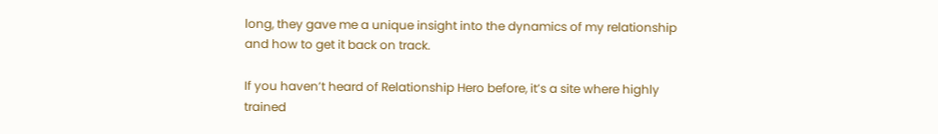long, they gave me a unique insight into the dynamics of my relationship and how to get it back on track.

If you haven’t heard of Relationship Hero before, it’s a site where highly trained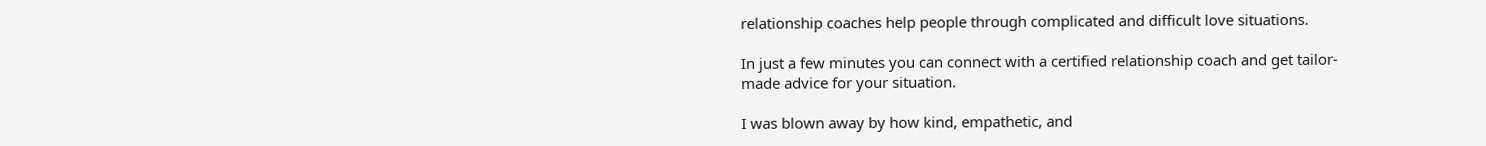relationship coaches help people through complicated and difficult love situations.

In just a few minutes you can connect with a certified relationship coach and get tailor-made advice for your situation.

I was blown away by how kind, empathetic, and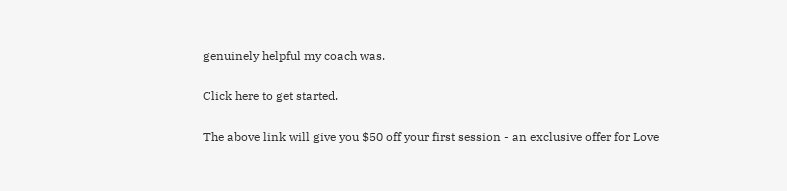genuinely helpful my coach was.

Click here to get started.

The above link will give you $50 off your first session - an exclusive offer for Love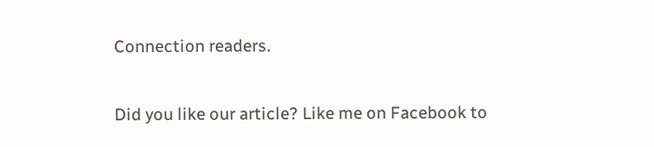Connection readers.

Did you like our article? Like me on Facebook to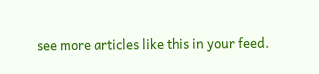see more articles like this in your feed.